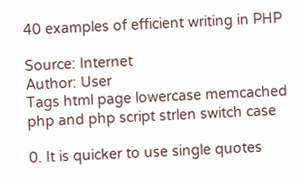40 examples of efficient writing in PHP

Source: Internet
Author: User
Tags html page lowercase memcached php and php script strlen switch case

0. It is quicker to use single quotes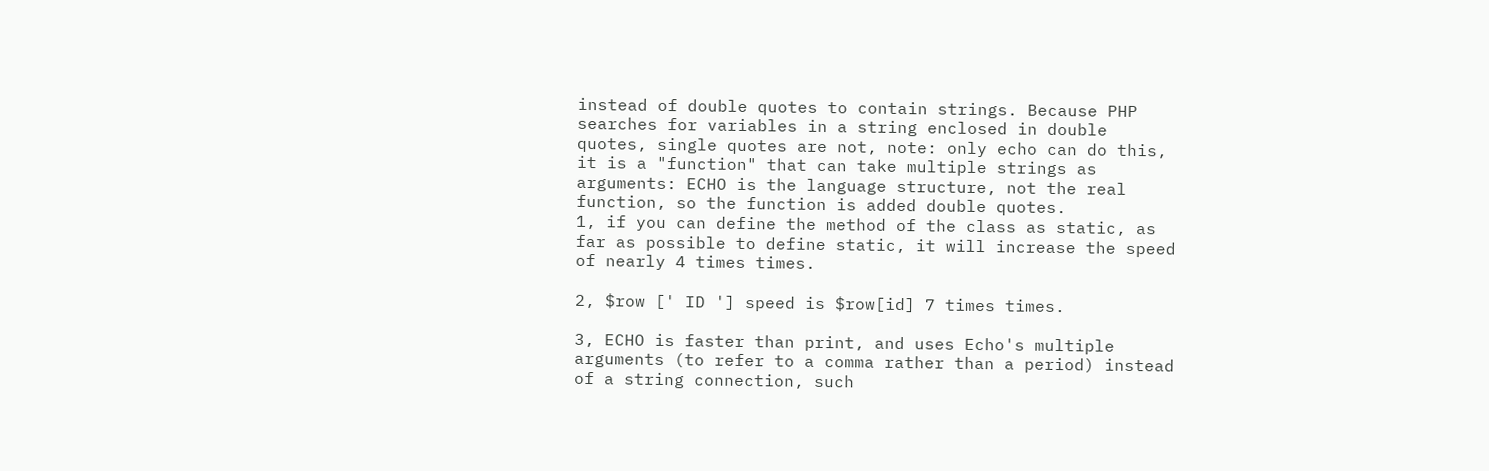instead of double quotes to contain strings. Because PHP searches for variables in a string enclosed in double quotes, single quotes are not, note: only echo can do this, it is a "function" that can take multiple strings as arguments: ECHO is the language structure, not the real function, so the function is added double quotes.
1, if you can define the method of the class as static, as far as possible to define static, it will increase the speed of nearly 4 times times.

2, $row [' ID '] speed is $row[id] 7 times times.

3, ECHO is faster than print, and uses Echo's multiple arguments (to refer to a comma rather than a period) instead of a string connection, such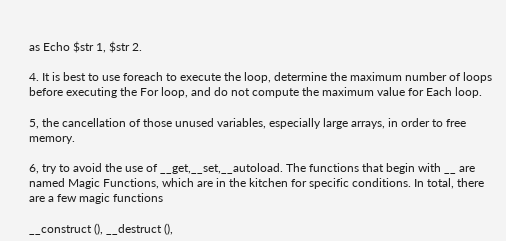as Echo $str 1, $str 2.

4. It is best to use foreach to execute the loop, determine the maximum number of loops before executing the For loop, and do not compute the maximum value for Each loop.

5, the cancellation of those unused variables, especially large arrays, in order to free memory.

6, try to avoid the use of __get,__set,__autoload. The functions that begin with __ are named Magic Functions, which are in the kitchen for specific conditions. In total, there are a few magic functions

__construct (), __destruct (),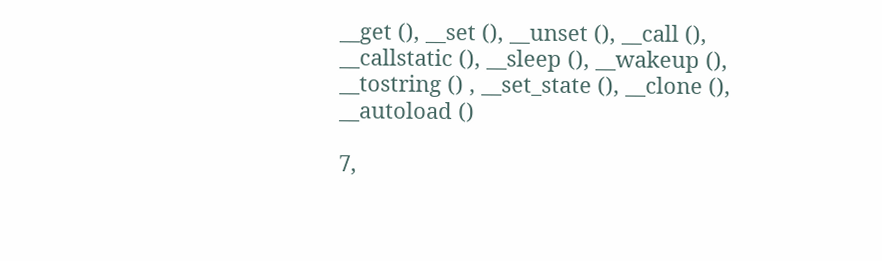__get (), __set (), __unset (), __call (), __callstatic (), __sleep (), __wakeup (), __tostring () , __set_state (), __clone (), __autoload ()

7,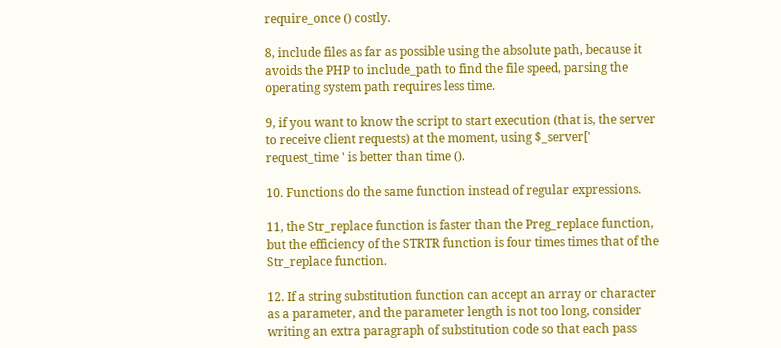require_once () costly.

8, include files as far as possible using the absolute path, because it avoids the PHP to include_path to find the file speed, parsing the operating system path requires less time.

9, if you want to know the script to start execution (that is, the server to receive client requests) at the moment, using $_server[' request_time ' is better than time ().

10. Functions do the same function instead of regular expressions.

11, the Str_replace function is faster than the Preg_replace function, but the efficiency of the STRTR function is four times times that of the Str_replace function.

12. If a string substitution function can accept an array or character as a parameter, and the parameter length is not too long, consider writing an extra paragraph of substitution code so that each pass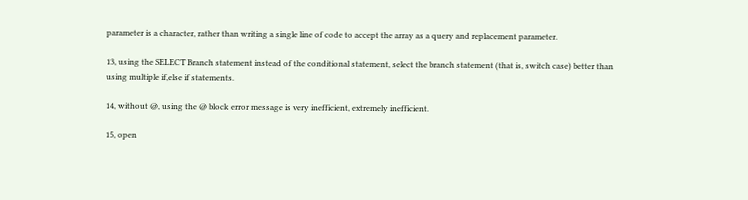parameter is a character, rather than writing a single line of code to accept the array as a query and replacement parameter.

13, using the SELECT Branch statement instead of the conditional statement, select the branch statement (that is, switch case) better than using multiple if,else if statements.

14, without @, using the @ block error message is very inefficient, extremely inefficient.

15, open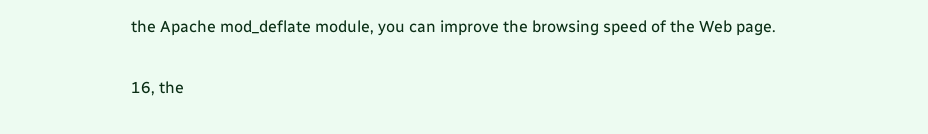the Apache mod_deflate module, you can improve the browsing speed of the Web page.

16, the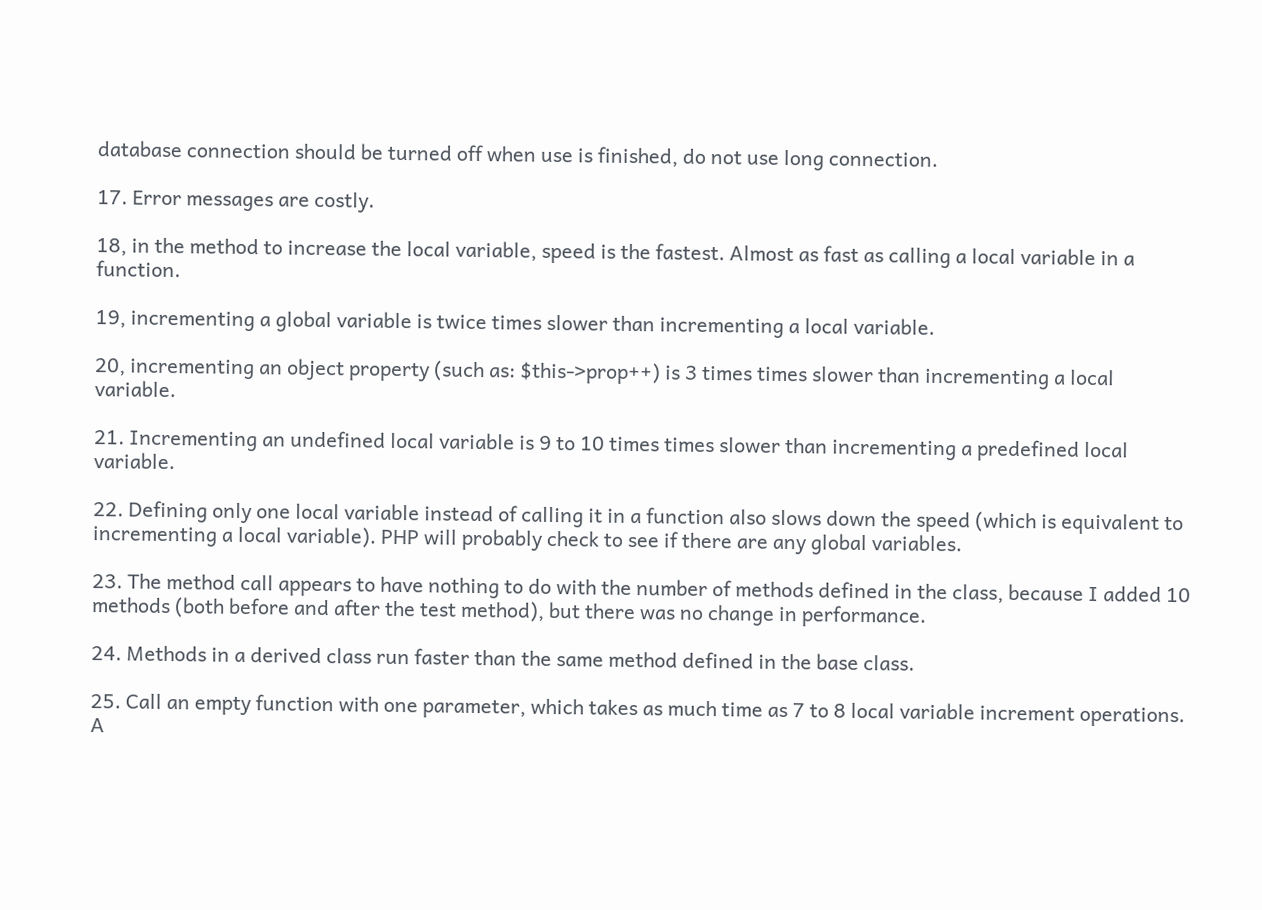database connection should be turned off when use is finished, do not use long connection.

17. Error messages are costly.

18, in the method to increase the local variable, speed is the fastest. Almost as fast as calling a local variable in a function.

19, incrementing a global variable is twice times slower than incrementing a local variable.

20, incrementing an object property (such as: $this->prop++) is 3 times times slower than incrementing a local variable.

21. Incrementing an undefined local variable is 9 to 10 times times slower than incrementing a predefined local variable.

22. Defining only one local variable instead of calling it in a function also slows down the speed (which is equivalent to incrementing a local variable). PHP will probably check to see if there are any global variables.

23. The method call appears to have nothing to do with the number of methods defined in the class, because I added 10 methods (both before and after the test method), but there was no change in performance.

24. Methods in a derived class run faster than the same method defined in the base class.

25. Call an empty function with one parameter, which takes as much time as 7 to 8 local variable increment operations. A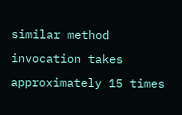similar method invocation takes approximately 15 times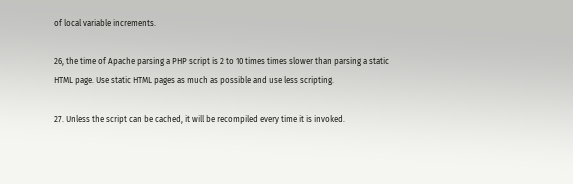of local variable increments.

26, the time of Apache parsing a PHP script is 2 to 10 times times slower than parsing a static HTML page. Use static HTML pages as much as possible and use less scripting.

27. Unless the script can be cached, it will be recompiled every time it is invoked.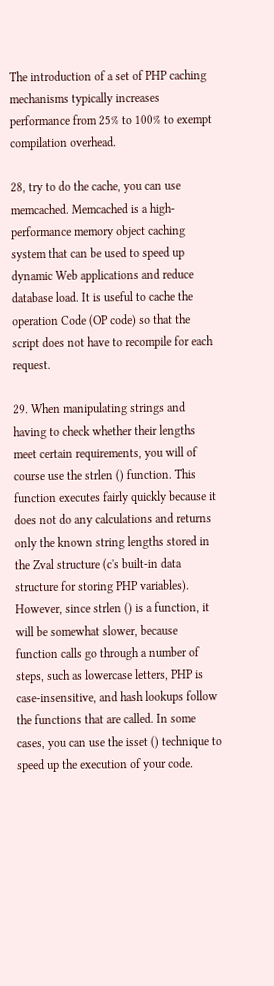The introduction of a set of PHP caching mechanisms typically increases performance from 25% to 100% to exempt compilation overhead.

28, try to do the cache, you can use memcached. Memcached is a high-performance memory object caching system that can be used to speed up dynamic Web applications and reduce database load. It is useful to cache the operation Code (OP code) so that the script does not have to recompile for each request.

29. When manipulating strings and having to check whether their lengths meet certain requirements, you will of course use the strlen () function. This function executes fairly quickly because it does not do any calculations and returns only the known string lengths stored in the Zval structure (c's built-in data structure for storing PHP variables). However, since strlen () is a function, it will be somewhat slower, because function calls go through a number of steps, such as lowercase letters, PHP is case-insensitive, and hash lookups follow the functions that are called. In some cases, you can use the isset () technique to speed up the execution of your code.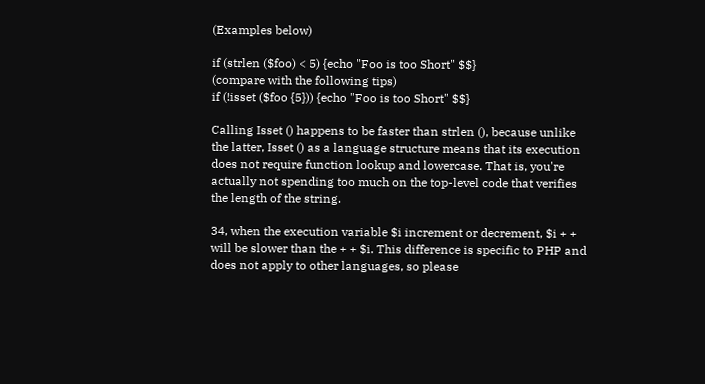(Examples below)

if (strlen ($foo) < 5) {echo "Foo is too Short" $$}
(compare with the following tips)
if (!isset ($foo {5})) {echo "Foo is too Short" $$}

Calling Isset () happens to be faster than strlen (), because unlike the latter, Isset () as a language structure means that its execution does not require function lookup and lowercase. That is, you're actually not spending too much on the top-level code that verifies the length of the string.

34, when the execution variable $i increment or decrement, $i + + will be slower than the + + $i. This difference is specific to PHP and does not apply to other languages, so please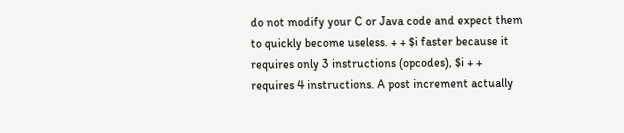do not modify your C or Java code and expect them to quickly become useless. + + $i faster because it requires only 3 instructions (opcodes), $i + + requires 4 instructions. A post increment actually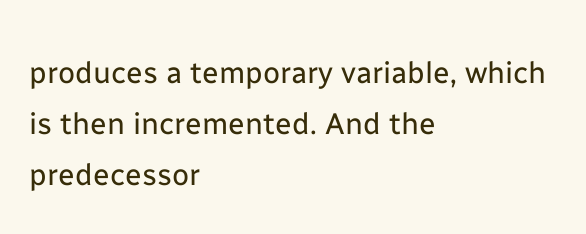produces a temporary variable, which is then incremented. And the predecessor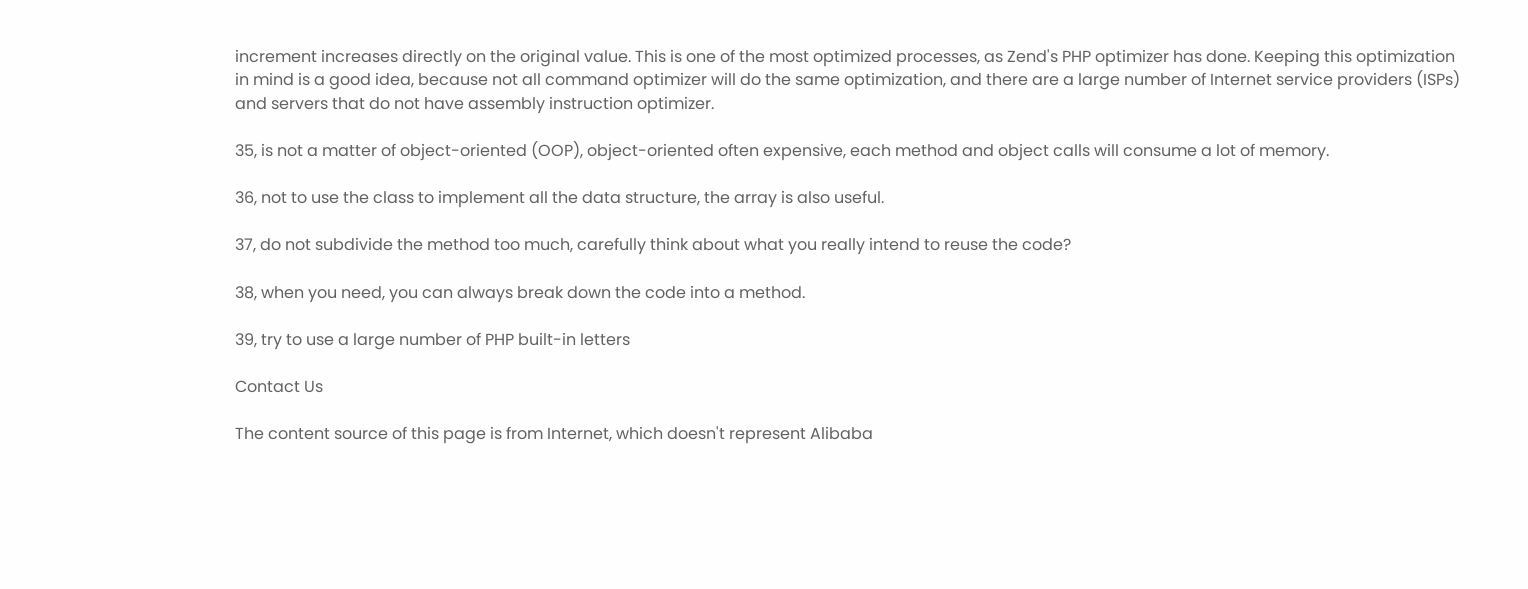increment increases directly on the original value. This is one of the most optimized processes, as Zend's PHP optimizer has done. Keeping this optimization in mind is a good idea, because not all command optimizer will do the same optimization, and there are a large number of Internet service providers (ISPs) and servers that do not have assembly instruction optimizer.

35, is not a matter of object-oriented (OOP), object-oriented often expensive, each method and object calls will consume a lot of memory.

36, not to use the class to implement all the data structure, the array is also useful.

37, do not subdivide the method too much, carefully think about what you really intend to reuse the code?

38, when you need, you can always break down the code into a method.

39, try to use a large number of PHP built-in letters

Contact Us

The content source of this page is from Internet, which doesn't represent Alibaba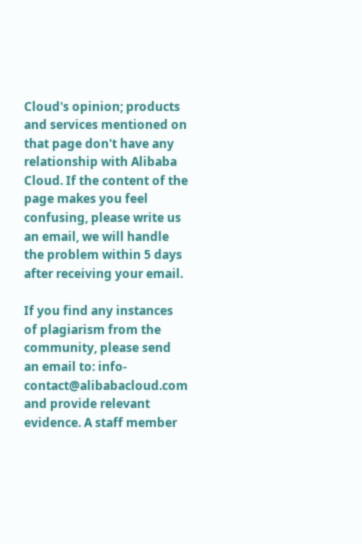Cloud's opinion; products and services mentioned on that page don't have any relationship with Alibaba Cloud. If the content of the page makes you feel confusing, please write us an email, we will handle the problem within 5 days after receiving your email.

If you find any instances of plagiarism from the community, please send an email to: info-contact@alibabacloud.com and provide relevant evidence. A staff member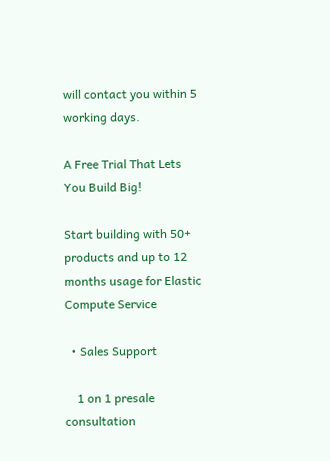will contact you within 5 working days.

A Free Trial That Lets You Build Big!

Start building with 50+ products and up to 12 months usage for Elastic Compute Service

  • Sales Support

    1 on 1 presale consultation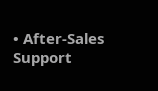• After-Sales Support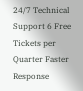24/7 Technical Support 6 Free Tickets per Quarter Faster Response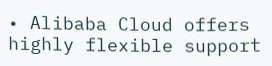• Alibaba Cloud offers highly flexible support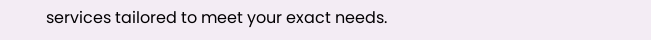services tailored to meet your exact needs.